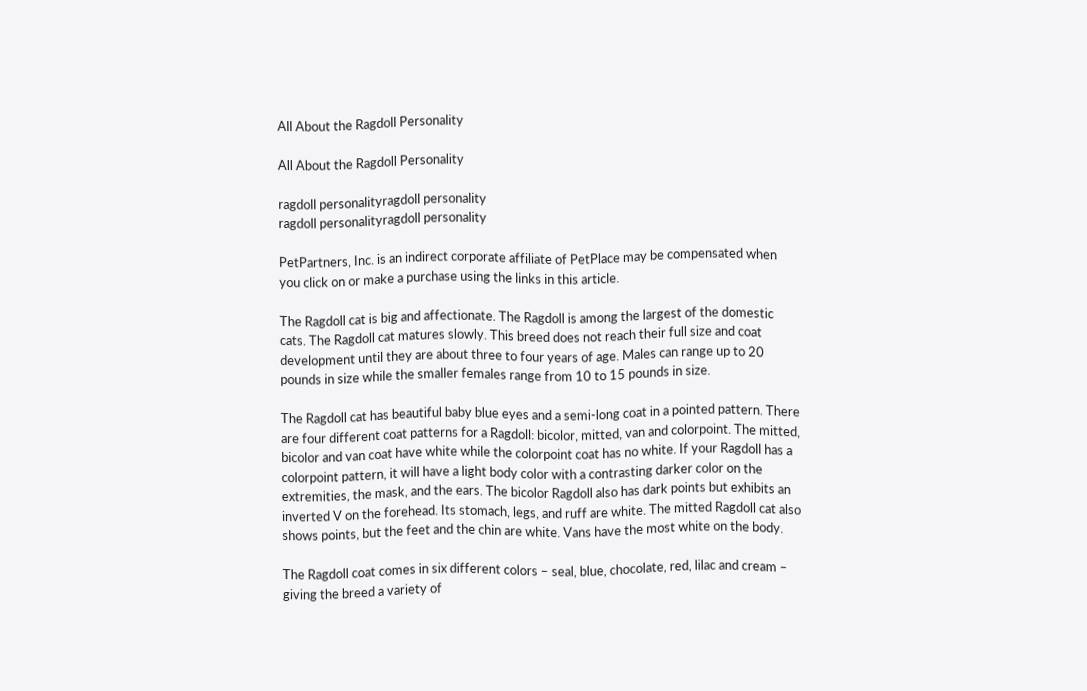All About the Ragdoll Personality

All About the Ragdoll Personality

ragdoll personalityragdoll personality
ragdoll personalityragdoll personality

PetPartners, Inc. is an indirect corporate affiliate of PetPlace may be compensated when you click on or make a purchase using the links in this article.

The Ragdoll cat is big and affectionate. The Ragdoll is among the largest of the domestic cats. The Ragdoll cat matures slowly. This breed does not reach their full size and coat development until they are about three to four years of age. Males can range up to 20 pounds in size while the smaller females range from 10 to 15 pounds in size.

The Ragdoll cat has beautiful baby blue eyes and a semi-long coat in a pointed pattern. There are four different coat patterns for a Ragdoll: bicolor, mitted, van and colorpoint. The mitted, bicolor and van coat have white while the colorpoint coat has no white. If your Ragdoll has a colorpoint pattern, it will have a light body color with a contrasting darker color on the extremities, the mask, and the ears. The bicolor Ragdoll also has dark points but exhibits an inverted V on the forehead. Its stomach, legs, and ruff are white. The mitted Ragdoll cat also shows points, but the feet and the chin are white. Vans have the most white on the body.

The Ragdoll coat comes in six different colors – seal, blue, chocolate, red, lilac and cream – giving the breed a variety of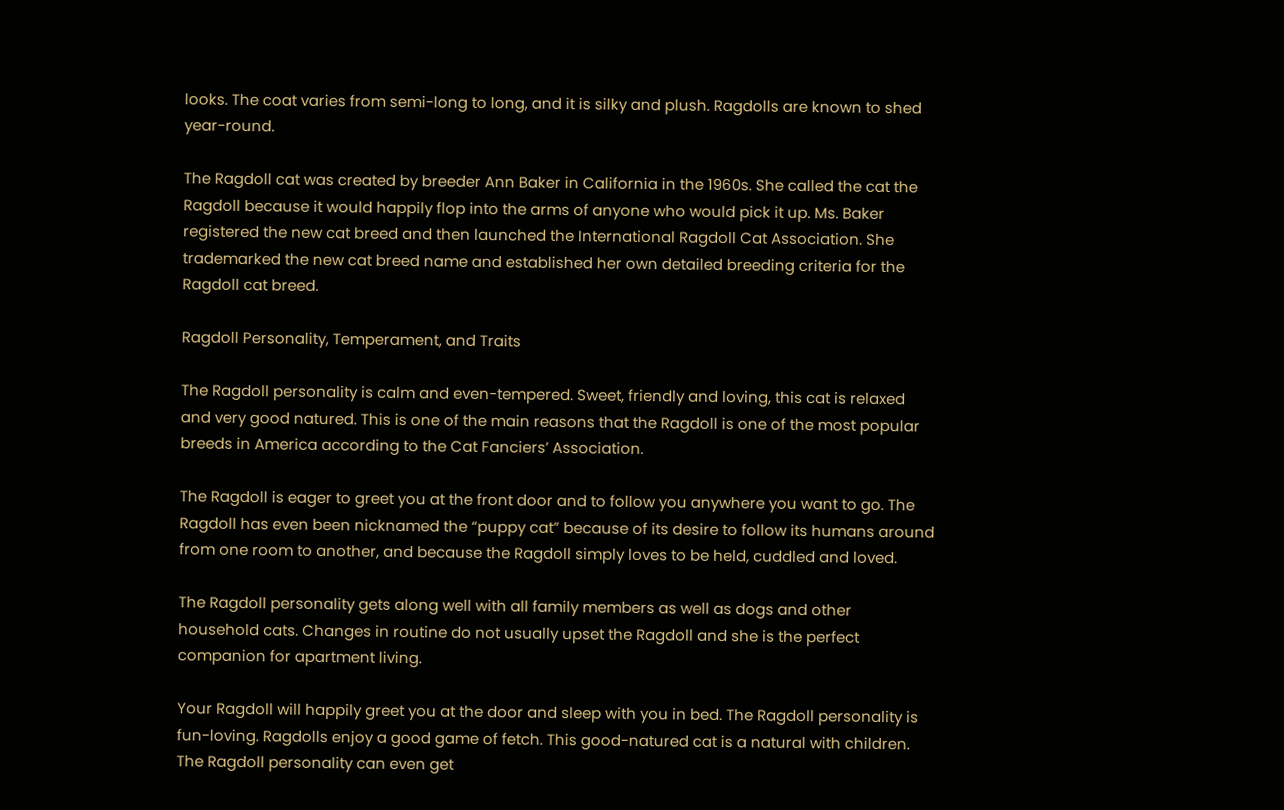looks. The coat varies from semi-long to long, and it is silky and plush. Ragdolls are known to shed year-round.

The Ragdoll cat was created by breeder Ann Baker in California in the 1960s. She called the cat the Ragdoll because it would happily flop into the arms of anyone who would pick it up. Ms. Baker registered the new cat breed and then launched the International Ragdoll Cat Association. She trademarked the new cat breed name and established her own detailed breeding criteria for the Ragdoll cat breed.

Ragdoll Personality, Temperament, and Traits

The Ragdoll personality is calm and even-tempered. Sweet, friendly and loving, this cat is relaxed and very good natured. This is one of the main reasons that the Ragdoll is one of the most popular breeds in America according to the Cat Fanciers’ Association.

The Ragdoll is eager to greet you at the front door and to follow you anywhere you want to go. The Ragdoll has even been nicknamed the “puppy cat” because of its desire to follow its humans around from one room to another, and because the Ragdoll simply loves to be held, cuddled and loved.

The Ragdoll personality gets along well with all family members as well as dogs and other household cats. Changes in routine do not usually upset the Ragdoll and she is the perfect companion for apartment living.

Your Ragdoll will happily greet you at the door and sleep with you in bed. The Ragdoll personality is fun-loving. Ragdolls enjoy a good game of fetch. This good-natured cat is a natural with children. The Ragdoll personality can even get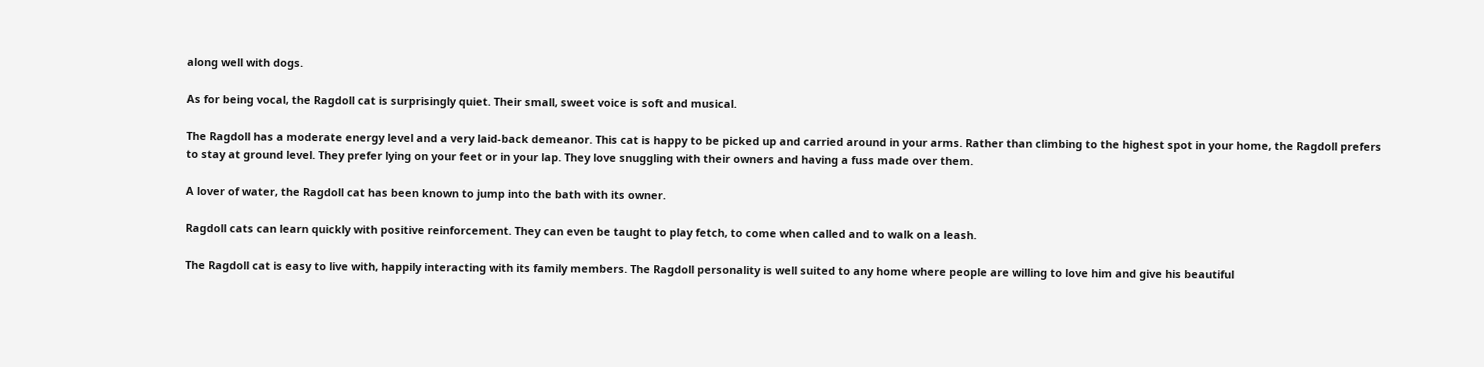along well with dogs.

As for being vocal, the Ragdoll cat is surprisingly quiet. Their small, sweet voice is soft and musical.

The Ragdoll has a moderate energy level and a very laid-back demeanor. This cat is happy to be picked up and carried around in your arms. Rather than climbing to the highest spot in your home, the Ragdoll prefers to stay at ground level. They prefer lying on your feet or in your lap. They love snuggling with their owners and having a fuss made over them.

A lover of water, the Ragdoll cat has been known to jump into the bath with its owner.

Ragdoll cats can learn quickly with positive reinforcement. They can even be taught to play fetch, to come when called and to walk on a leash.

The Ragdoll cat is easy to live with, happily interacting with its family members. The Ragdoll personality is well suited to any home where people are willing to love him and give his beautiful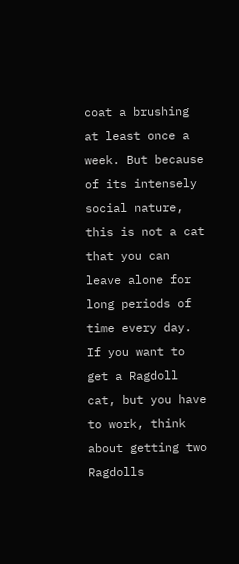coat a brushing at least once a week. But because of its intensely social nature, this is not a cat that you can leave alone for long periods of time every day. If you want to get a Ragdoll cat, but you have to work, think about getting two Ragdolls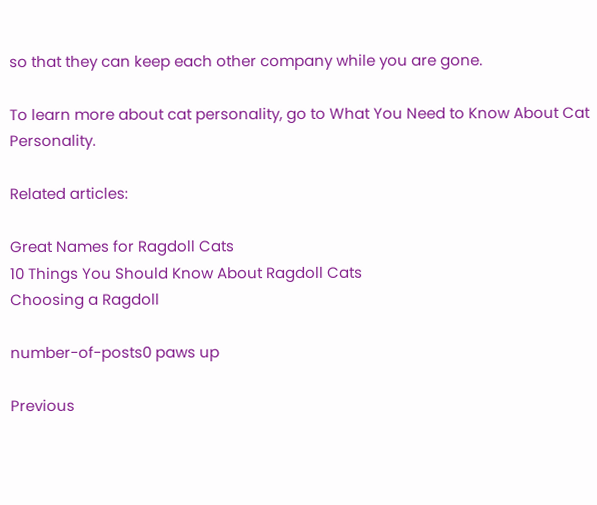so that they can keep each other company while you are gone.

To learn more about cat personality, go to What You Need to Know About Cat Personality.

Related articles:

Great Names for Ragdoll Cats
10 Things You Should Know About Ragdoll Cats
Choosing a Ragdoll

number-of-posts0 paws up

Previous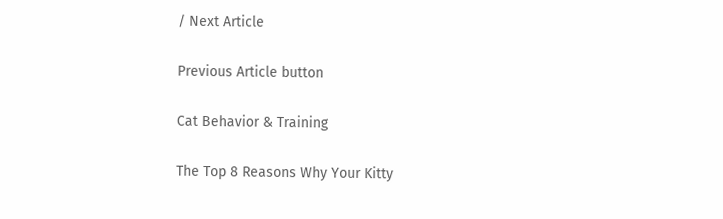/ Next Article

Previous Article button

Cat Behavior & Training

The Top 8 Reasons Why Your Kitty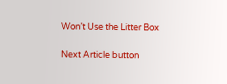Won’t Use the Litter Box

Next Article button